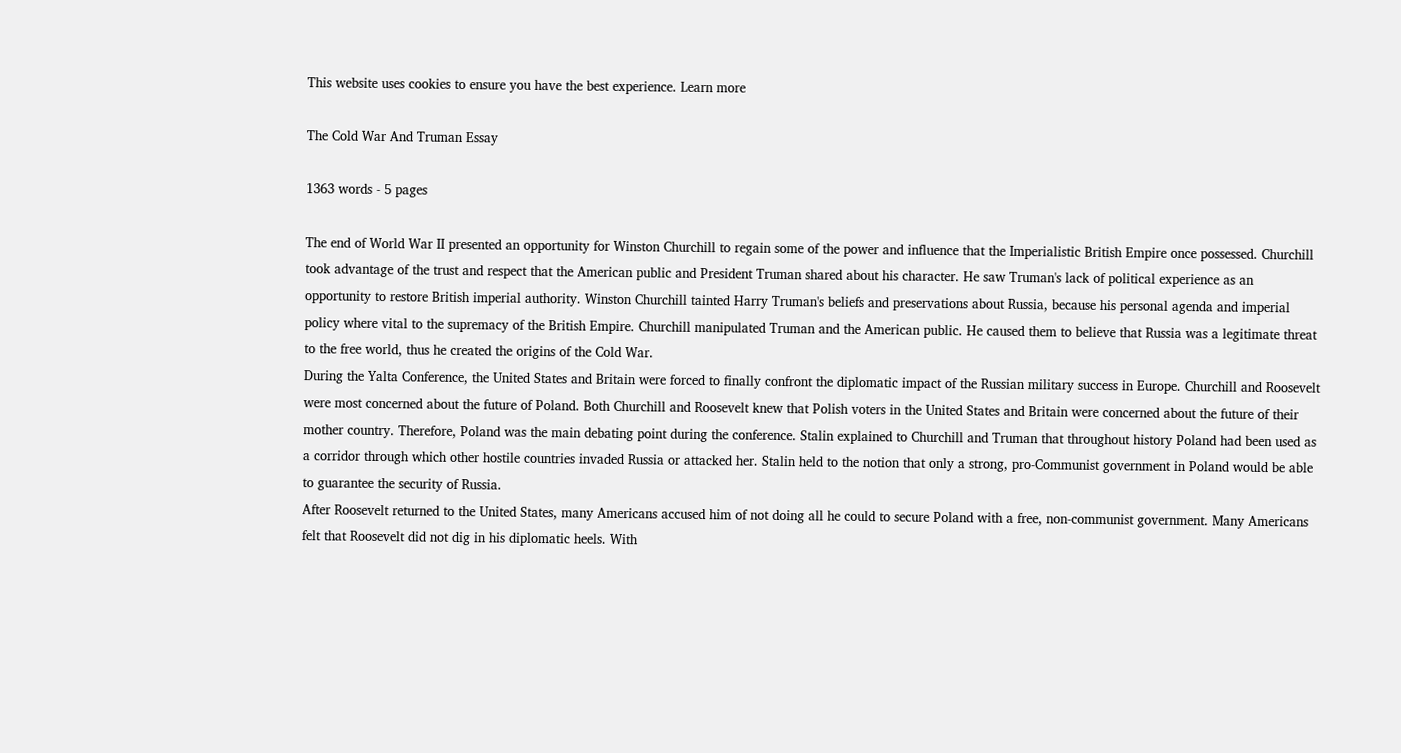This website uses cookies to ensure you have the best experience. Learn more

The Cold War And Truman Essay

1363 words - 5 pages

The end of World War II presented an opportunity for Winston Churchill to regain some of the power and influence that the Imperialistic British Empire once possessed. Churchill took advantage of the trust and respect that the American public and President Truman shared about his character. He saw Truman's lack of political experience as an opportunity to restore British imperial authority. Winston Churchill tainted Harry Truman's beliefs and preservations about Russia, because his personal agenda and imperial policy where vital to the supremacy of the British Empire. Churchill manipulated Truman and the American public. He caused them to believe that Russia was a legitimate threat to the free world, thus he created the origins of the Cold War.
During the Yalta Conference, the United States and Britain were forced to finally confront the diplomatic impact of the Russian military success in Europe. Churchill and Roosevelt were most concerned about the future of Poland. Both Churchill and Roosevelt knew that Polish voters in the United States and Britain were concerned about the future of their mother country. Therefore, Poland was the main debating point during the conference. Stalin explained to Churchill and Truman that throughout history Poland had been used as a corridor through which other hostile countries invaded Russia or attacked her. Stalin held to the notion that only a strong, pro-Communist government in Poland would be able to guarantee the security of Russia.
After Roosevelt returned to the United States, many Americans accused him of not doing all he could to secure Poland with a free, non-communist government. Many Americans felt that Roosevelt did not dig in his diplomatic heels. With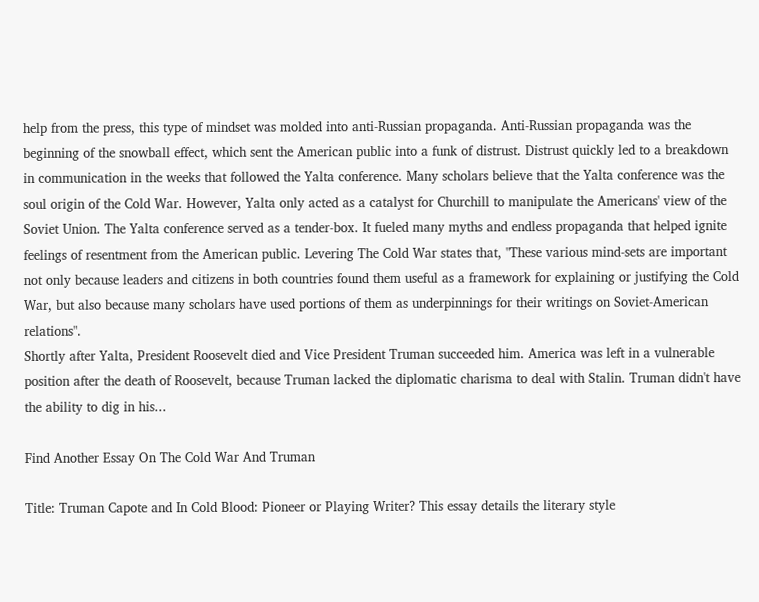help from the press, this type of mindset was molded into anti-Russian propaganda. Anti-Russian propaganda was the beginning of the snowball effect, which sent the American public into a funk of distrust. Distrust quickly led to a breakdown in communication in the weeks that followed the Yalta conference. Many scholars believe that the Yalta conference was the soul origin of the Cold War. However, Yalta only acted as a catalyst for Churchill to manipulate the Americans' view of the Soviet Union. The Yalta conference served as a tender-box. It fueled many myths and endless propaganda that helped ignite feelings of resentment from the American public. Levering The Cold War states that, "These various mind-sets are important not only because leaders and citizens in both countries found them useful as a framework for explaining or justifying the Cold War, but also because many scholars have used portions of them as underpinnings for their writings on Soviet-American relations".
Shortly after Yalta, President Roosevelt died and Vice President Truman succeeded him. America was left in a vulnerable position after the death of Roosevelt, because Truman lacked the diplomatic charisma to deal with Stalin. Truman didn't have the ability to dig in his...

Find Another Essay On The Cold War And Truman

Title: Truman Capote and In Cold Blood: Pioneer or Playing Writer? This essay details the literary style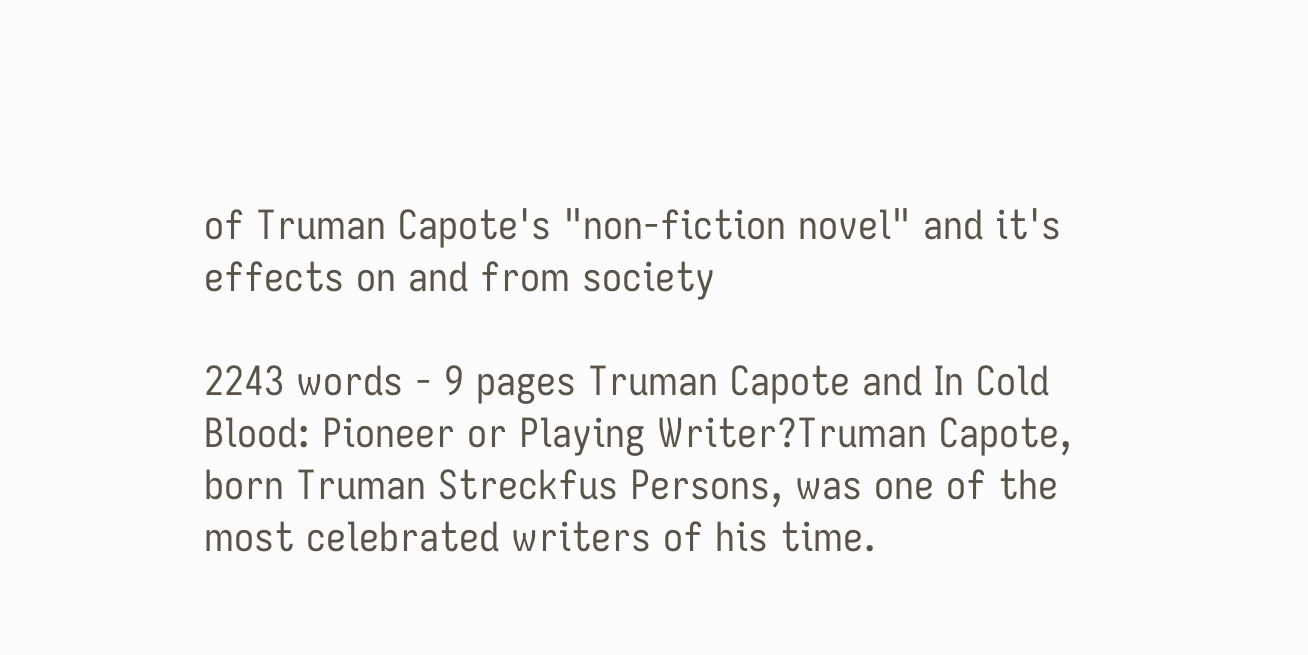of Truman Capote's "non-fiction novel" and it's effects on and from society

2243 words - 9 pages Truman Capote and In Cold Blood: Pioneer or Playing Writer?Truman Capote, born Truman Streckfus Persons, was one of the most celebrated writers of his time.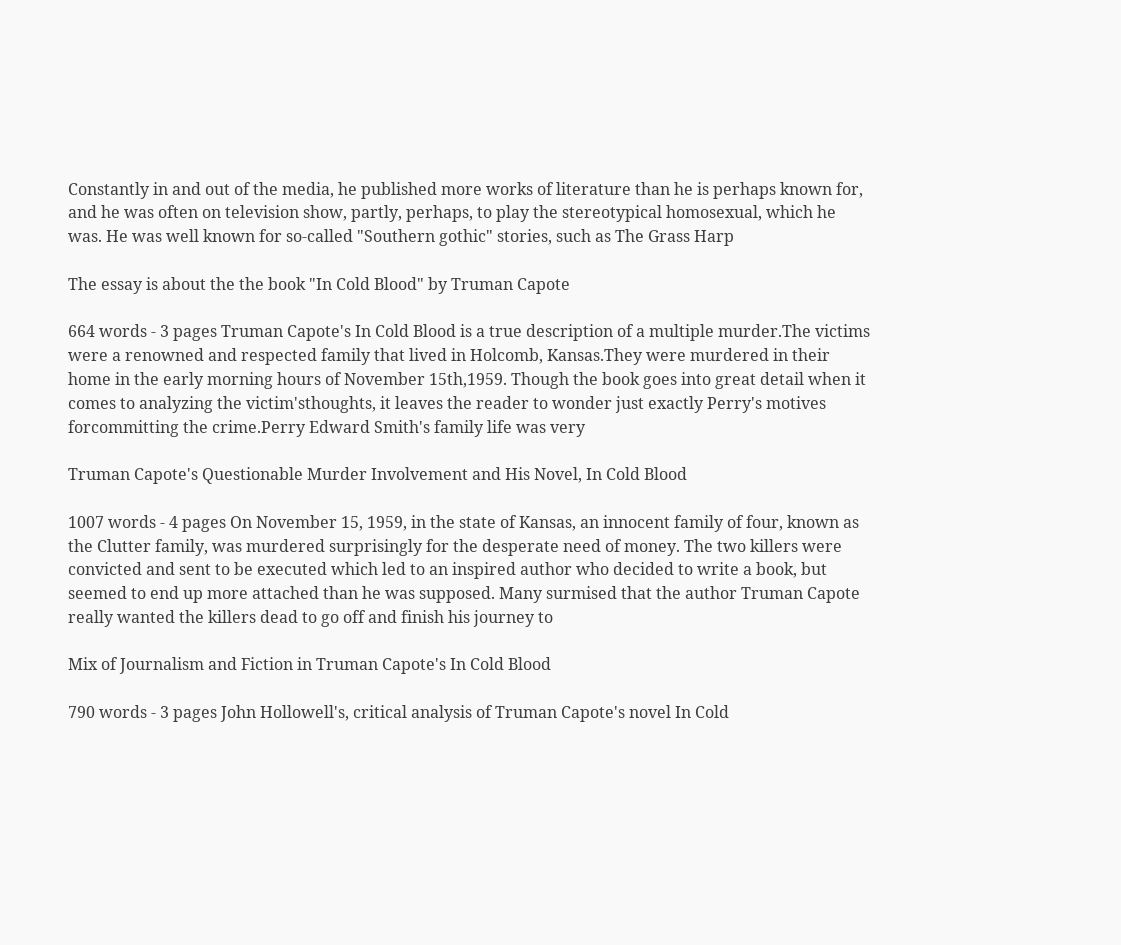Constantly in and out of the media, he published more works of literature than he is perhaps known for, and he was often on television show, partly, perhaps, to play the stereotypical homosexual, which he was. He was well known for so-called "Southern gothic" stories, such as The Grass Harp

The essay is about the the book "In Cold Blood" by Truman Capote

664 words - 3 pages Truman Capote's In Cold Blood is a true description of a multiple murder.The victims were a renowned and respected family that lived in Holcomb, Kansas.They were murdered in their home in the early morning hours of November 15th,1959. Though the book goes into great detail when it comes to analyzing the victim'sthoughts, it leaves the reader to wonder just exactly Perry's motives forcommitting the crime.Perry Edward Smith's family life was very

Truman Capote's Questionable Murder Involvement and His Novel, In Cold Blood

1007 words - 4 pages On November 15, 1959, in the state of Kansas, an innocent family of four, known as the Clutter family, was murdered surprisingly for the desperate need of money. The two killers were convicted and sent to be executed which led to an inspired author who decided to write a book, but seemed to end up more attached than he was supposed. Many surmised that the author Truman Capote really wanted the killers dead to go off and finish his journey to

Mix of Journalism and Fiction in Truman Capote's In Cold Blood

790 words - 3 pages John Hollowell's, critical analysis of Truman Capote's novel In Cold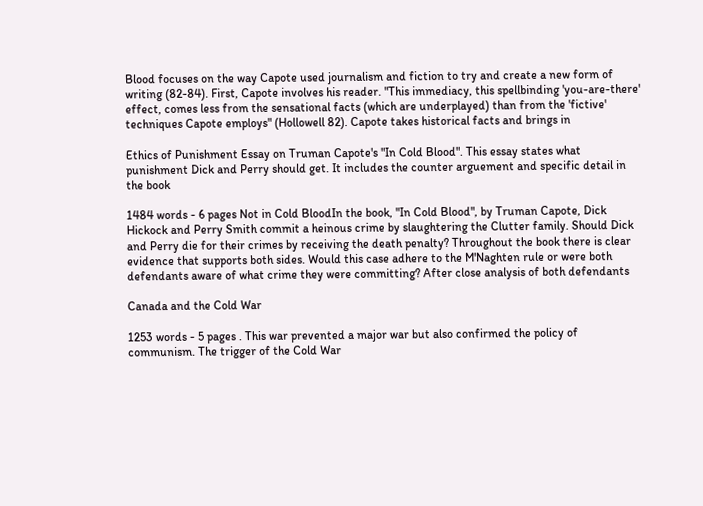Blood focuses on the way Capote used journalism and fiction to try and create a new form of writing (82-84). First, Capote involves his reader. "This immediacy, this spellbinding 'you-are-there' effect, comes less from the sensational facts (which are underplayed) than from the 'fictive' techniques Capote employs" (Hollowell 82). Capote takes historical facts and brings in

Ethics of Punishment Essay on Truman Capote's "In Cold Blood". This essay states what punishment Dick and Perry should get. It includes the counter arguement and specific detail in the book

1484 words - 6 pages Not in Cold BloodIn the book, "In Cold Blood", by Truman Capote, Dick Hickock and Perry Smith commit a heinous crime by slaughtering the Clutter family. Should Dick and Perry die for their crimes by receiving the death penalty? Throughout the book there is clear evidence that supports both sides. Would this case adhere to the M'Naghten rule or were both defendants aware of what crime they were committing? After close analysis of both defendants

Canada and the Cold War

1253 words - 5 pages . This war prevented a major war but also confirmed the policy of communism. The trigger of the Cold War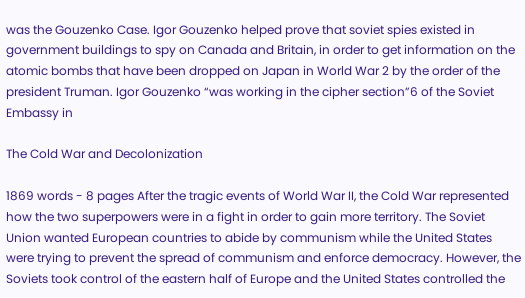was the Gouzenko Case. Igor Gouzenko helped prove that soviet spies existed in government buildings to spy on Canada and Britain, in order to get information on the atomic bombs that have been dropped on Japan in World War 2 by the order of the president Truman. Igor Gouzenko “was working in the cipher section”6 of the Soviet Embassy in

The Cold War and Decolonization

1869 words - 8 pages After the tragic events of World War II, the Cold War represented how the two superpowers were in a fight in order to gain more territory. The Soviet Union wanted European countries to abide by communism while the United States were trying to prevent the spread of communism and enforce democracy. However, the Soviets took control of the eastern half of Europe and the United States controlled the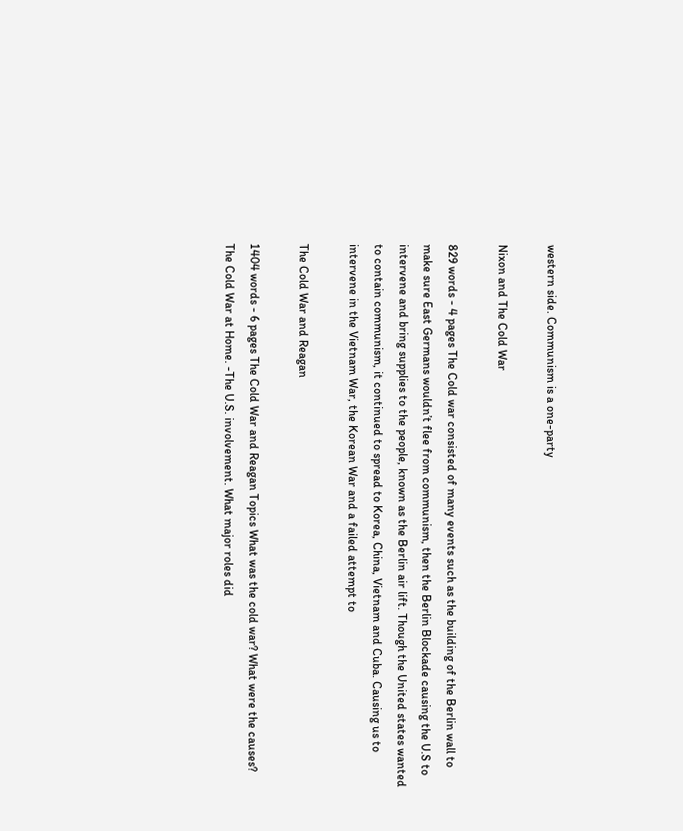western side. Communism is a one-party

Nixon and The Cold War

829 words - 4 pages The Cold war consisted of many events such as the building of the Berlin wall to make sure East Germans wouldn’t flee from communism, then the Berlin Blockade causing the U.S to intervene and bring supplies to the people, known as the Berlin air lift. Though the United states wanted to contain communism, it continued to spread to Korea, China, Vietnam and Cuba. Causing us to intervene in the Vietnam War, the Korean War and a failed attempt to

The Cold War and Reagan

1404 words - 6 pages The Cold War and Reagan Topics What was the cold war? What were the causes? The Cold War at Home. -The U.S. involvement. What major roles did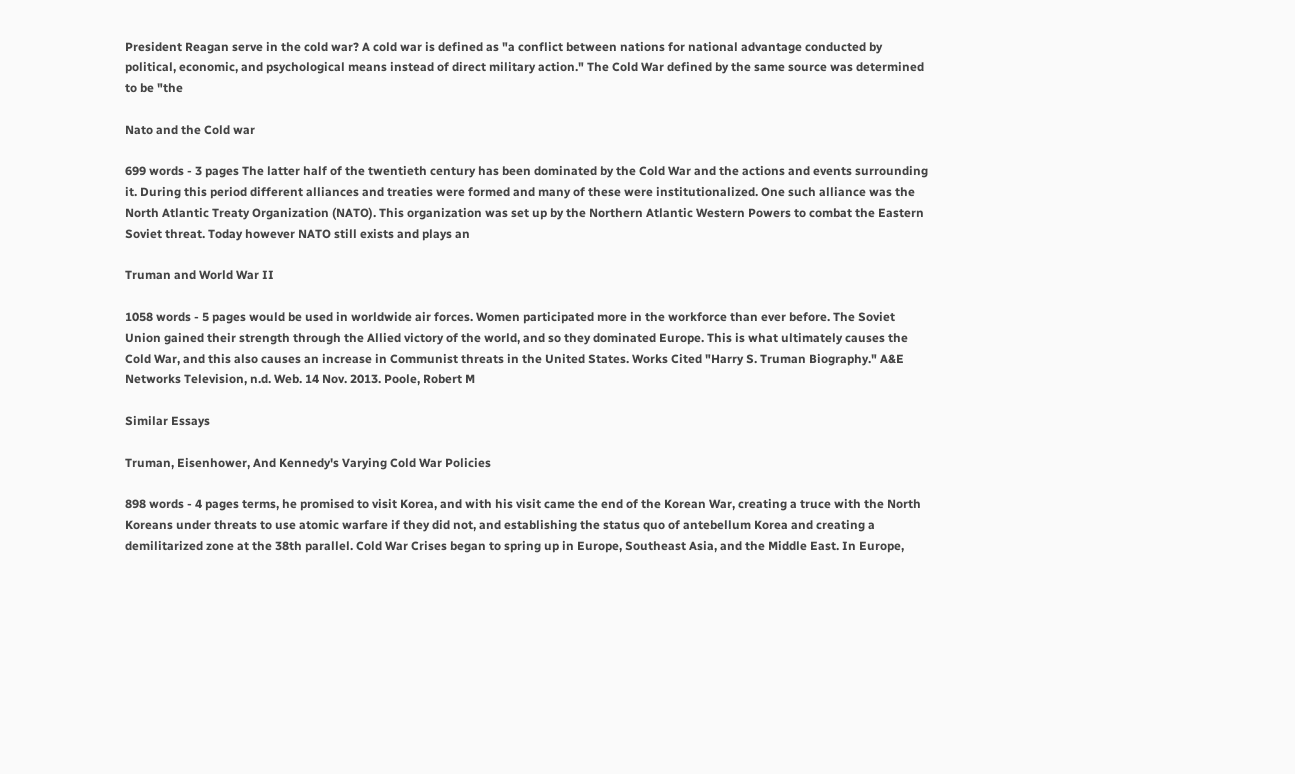President Reagan serve in the cold war? A cold war is defined as "a conflict between nations for national advantage conducted by political, economic, and psychological means instead of direct military action." The Cold War defined by the same source was determined to be "the

Nato and the Cold war

699 words - 3 pages The latter half of the twentieth century has been dominated by the Cold War and the actions and events surrounding it. During this period different alliances and treaties were formed and many of these were institutionalized. One such alliance was the North Atlantic Treaty Organization (NATO). This organization was set up by the Northern Atlantic Western Powers to combat the Eastern Soviet threat. Today however NATO still exists and plays an

Truman and World War II

1058 words - 5 pages would be used in worldwide air forces. Women participated more in the workforce than ever before. The Soviet Union gained their strength through the Allied victory of the world, and so they dominated Europe. This is what ultimately causes the Cold War, and this also causes an increase in Communist threats in the United States. Works Cited "Harry S. Truman Biography." A&E Networks Television, n.d. Web. 14 Nov. 2013. Poole, Robert M

Similar Essays

Truman, Eisenhower, And Kennedy's Varying Cold War Policies

898 words - 4 pages terms, he promised to visit Korea, and with his visit came the end of the Korean War, creating a truce with the North Koreans under threats to use atomic warfare if they did not, and establishing the status quo of antebellum Korea and creating a demilitarized zone at the 38th parallel. Cold War Crises began to spring up in Europe, Southeast Asia, and the Middle East. In Europe,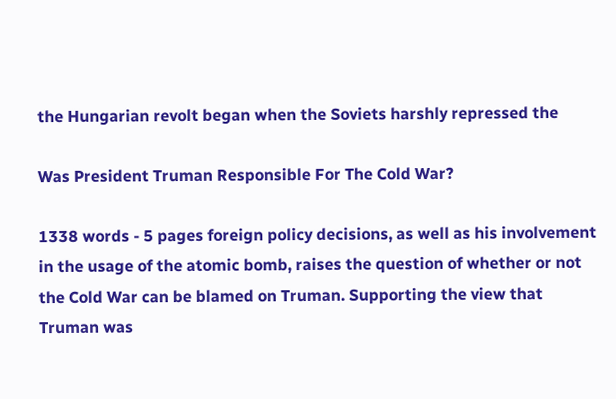the Hungarian revolt began when the Soviets harshly repressed the

Was President Truman Responsible For The Cold War?

1338 words - 5 pages foreign policy decisions, as well as his involvement in the usage of the atomic bomb, raises the question of whether or not the Cold War can be blamed on Truman. Supporting the view that Truman was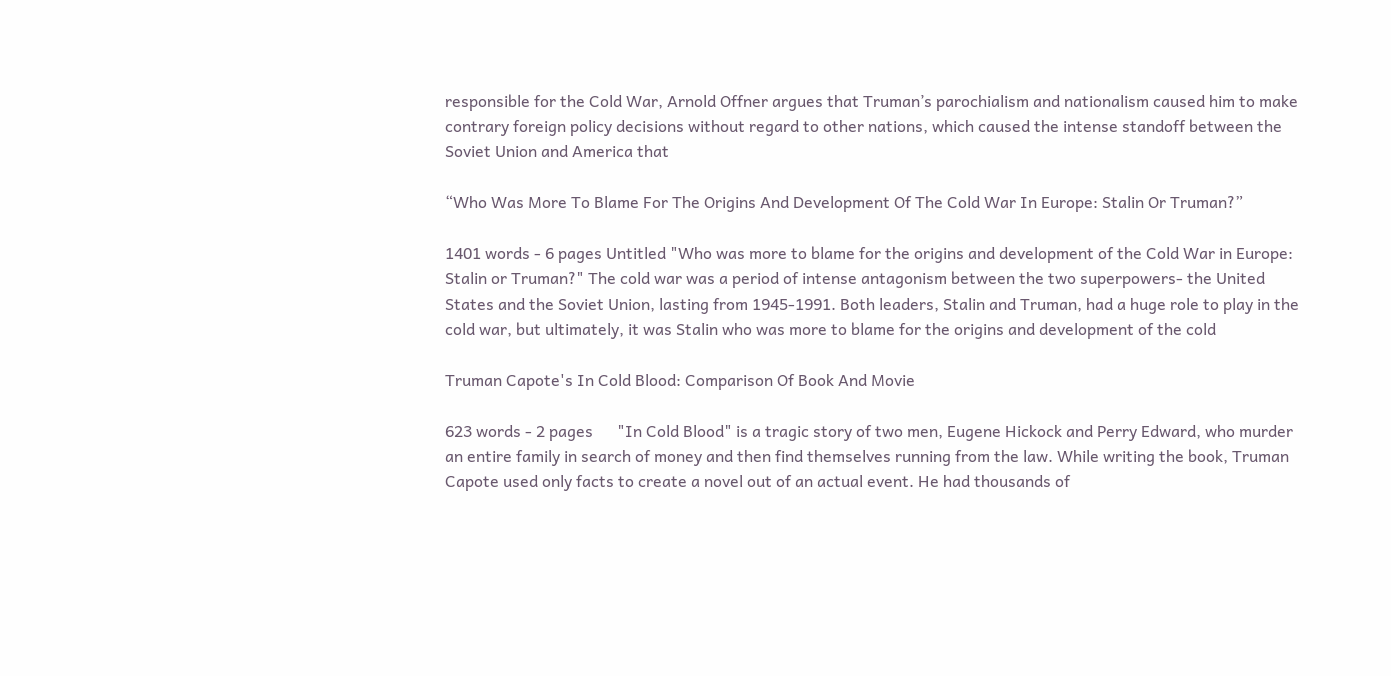responsible for the Cold War, Arnold Offner argues that Truman’s parochialism and nationalism caused him to make contrary foreign policy decisions without regard to other nations, which caused the intense standoff between the Soviet Union and America that

“Who Was More To Blame For The Origins And Development Of The Cold War In Europe: Stalin Or Truman?”

1401 words - 6 pages Untitled "Who was more to blame for the origins and development of the Cold War in Europe: Stalin or Truman?" The cold war was a period of intense antagonism between the two superpowers- the United States and the Soviet Union, lasting from 1945-1991. Both leaders, Stalin and Truman, had a huge role to play in the cold war, but ultimately, it was Stalin who was more to blame for the origins and development of the cold

Truman Capote's In Cold Blood: Comparison Of Book And Movie

623 words - 2 pages      "In Cold Blood" is a tragic story of two men, Eugene Hickock and Perry Edward, who murder an entire family in search of money and then find themselves running from the law. While writing the book, Truman Capote used only facts to create a novel out of an actual event. He had thousands of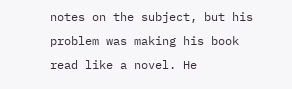notes on the subject, but his problem was making his book read like a novel. He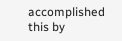accomplished this by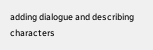adding dialogue and describing characters